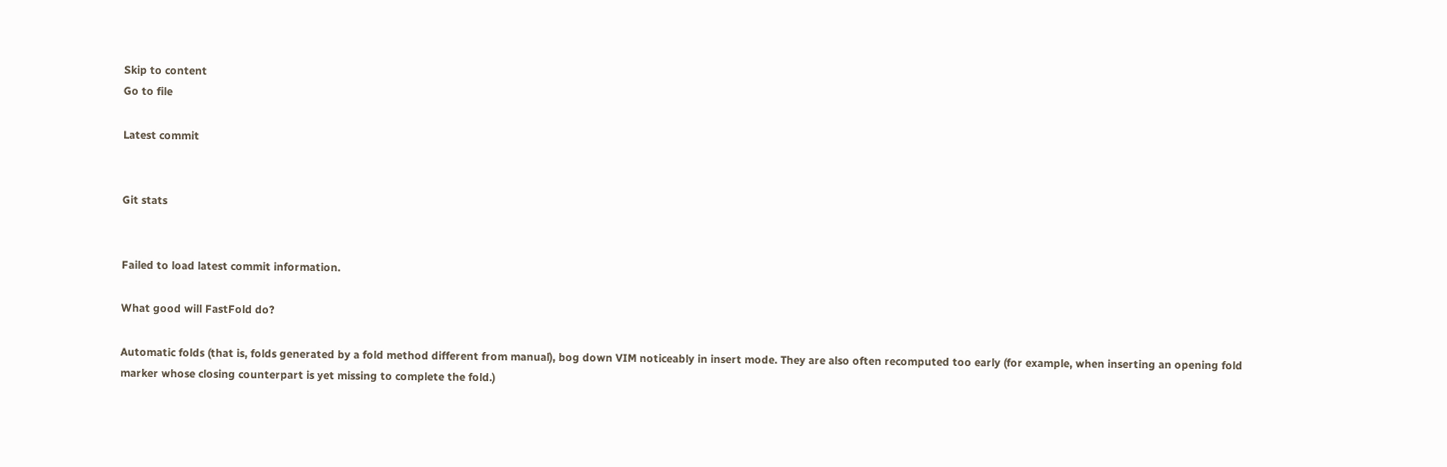Skip to content
Go to file

Latest commit


Git stats


Failed to load latest commit information.

What good will FastFold do?

Automatic folds (that is, folds generated by a fold method different from manual), bog down VIM noticeably in insert mode. They are also often recomputed too early (for example, when inserting an opening fold marker whose closing counterpart is yet missing to complete the fold.)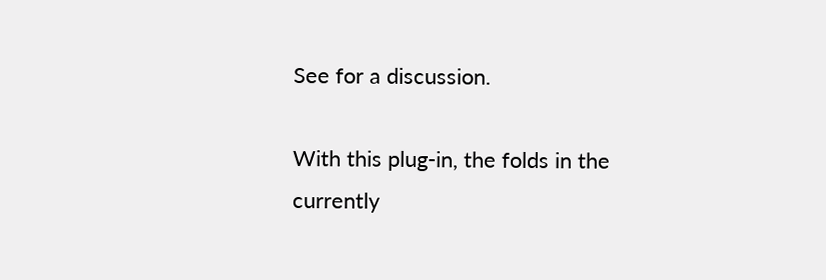See for a discussion.

With this plug-in, the folds in the currently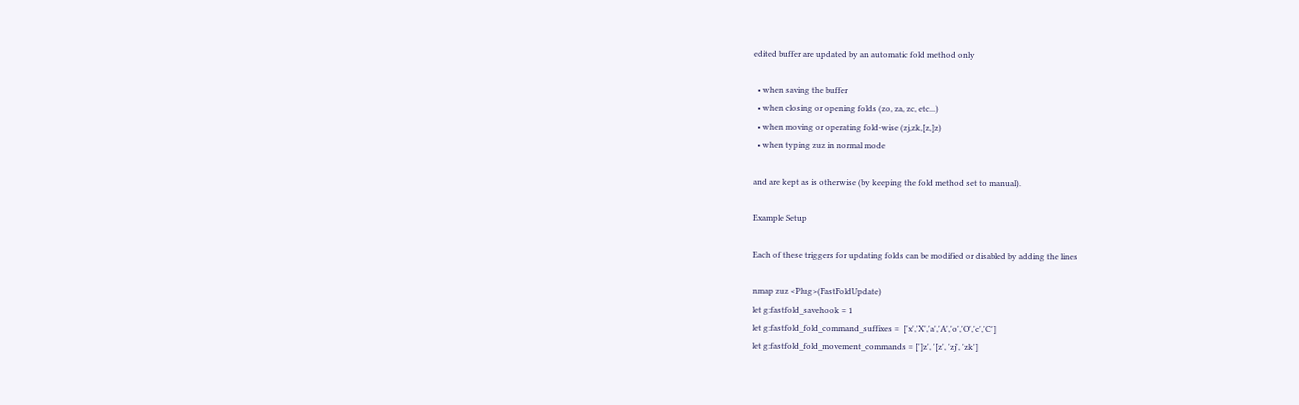edited buffer are updated by an automatic fold method only

  • when saving the buffer
  • when closing or opening folds (zo, za, zc, etc...)
  • when moving or operating fold-wise (zj,zk,[z,]z)
  • when typing zuz in normal mode

and are kept as is otherwise (by keeping the fold method set to manual).

Example Setup

Each of these triggers for updating folds can be modified or disabled by adding the lines

nmap zuz <Plug>(FastFoldUpdate)
let g:fastfold_savehook = 1
let g:fastfold_fold_command_suffixes =  ['x','X','a','A','o','O','c','C']
let g:fastfold_fold_movement_commands = [']z', '[z', 'zj', 'zk']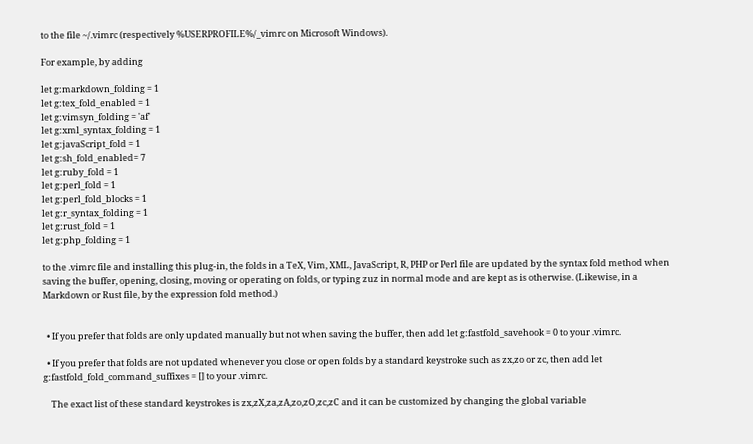to the file ~/.vimrc (respectively %USERPROFILE%/_vimrc on Microsoft Windows).

For example, by adding

let g:markdown_folding = 1
let g:tex_fold_enabled = 1
let g:vimsyn_folding = 'af'
let g:xml_syntax_folding = 1
let g:javaScript_fold = 1
let g:sh_fold_enabled= 7
let g:ruby_fold = 1
let g:perl_fold = 1
let g:perl_fold_blocks = 1
let g:r_syntax_folding = 1
let g:rust_fold = 1
let g:php_folding = 1

to the .vimrc file and installing this plug-in, the folds in a TeX, Vim, XML, JavaScript, R, PHP or Perl file are updated by the syntax fold method when saving the buffer, opening, closing, moving or operating on folds, or typing zuz in normal mode and are kept as is otherwise. (Likewise, in a Markdown or Rust file, by the expression fold method.)


  • If you prefer that folds are only updated manually but not when saving the buffer, then add let g:fastfold_savehook = 0 to your .vimrc.

  • If you prefer that folds are not updated whenever you close or open folds by a standard keystroke such as zx,zo or zc, then add let g:fastfold_fold_command_suffixes = [] to your .vimrc.

    The exact list of these standard keystrokes is zx,zX,za,zA,zo,zO,zc,zC and it can be customized by changing the global variable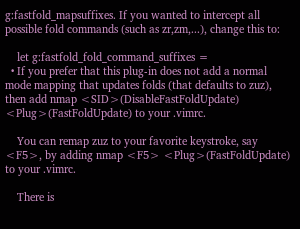g:fastfold_mapsuffixes. If you wanted to intercept all possible fold commands (such as zr,zm,...), change this to:

    let g:fastfold_fold_command_suffixes =
  • If you prefer that this plug-in does not add a normal mode mapping that updates folds (that defaults to zuz), then add nmap <SID>(DisableFastFoldUpdate) <Plug>(FastFoldUpdate) to your .vimrc.

    You can remap zuz to your favorite keystroke, say <F5>, by adding nmap <F5> <Plug>(FastFoldUpdate) to your .vimrc.

    There is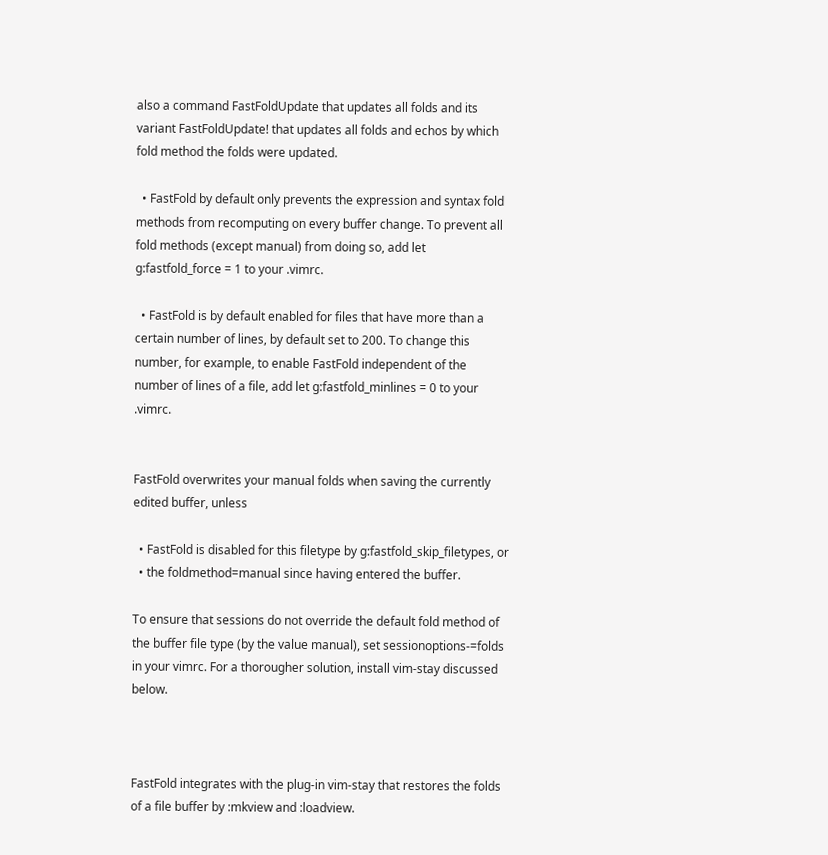also a command FastFoldUpdate that updates all folds and its variant FastFoldUpdate! that updates all folds and echos by which fold method the folds were updated.

  • FastFold by default only prevents the expression and syntax fold methods from recomputing on every buffer change. To prevent all fold methods (except manual) from doing so, add let g:fastfold_force = 1 to your .vimrc.

  • FastFold is by default enabled for files that have more than a certain number of lines, by default set to 200. To change this number, for example, to enable FastFold independent of the number of lines of a file, add let g:fastfold_minlines = 0 to your .vimrc.


FastFold overwrites your manual folds when saving the currently edited buffer, unless

  • FastFold is disabled for this filetype by g:fastfold_skip_filetypes, or
  • the foldmethod=manual since having entered the buffer.

To ensure that sessions do not override the default fold method of the buffer file type (by the value manual), set sessionoptions-=folds in your vimrc. For a thorougher solution, install vim-stay discussed below.



FastFold integrates with the plug-in vim-stay that restores the folds of a file buffer by :mkview and :loadview.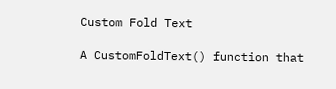Custom Fold Text

A CustomFoldText() function that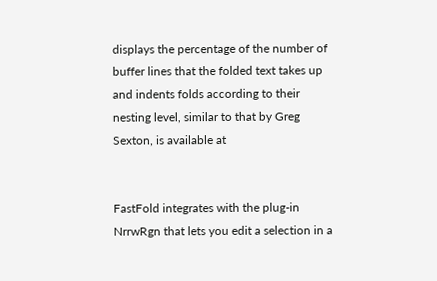displays the percentage of the number of buffer lines that the folded text takes up and indents folds according to their nesting level, similar to that by Greg Sexton, is available at


FastFold integrates with the plug-in NrrwRgn that lets you edit a selection in a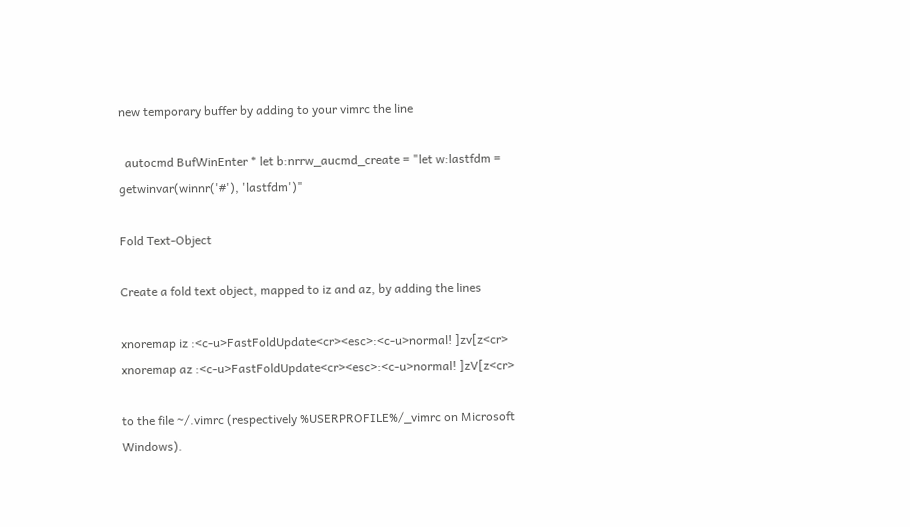new temporary buffer by adding to your vimrc the line

  autocmd BufWinEnter * let b:nrrw_aucmd_create = "let w:lastfdm = getwinvar(winnr('#'), 'lastfdm')"

Fold Text-Object

Create a fold text object, mapped to iz and az, by adding the lines

xnoremap iz :<c-u>FastFoldUpdate<cr><esc>:<c-u>normal! ]zv[z<cr>
xnoremap az :<c-u>FastFoldUpdate<cr><esc>:<c-u>normal! ]zV[z<cr>

to the file ~/.vimrc (respectively %USERPROFILE%/_vimrc on Microsoft Windows).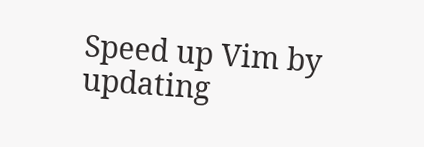Speed up Vim by updating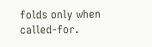folds only when called-for.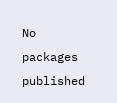No packages published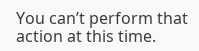You can’t perform that action at this time.